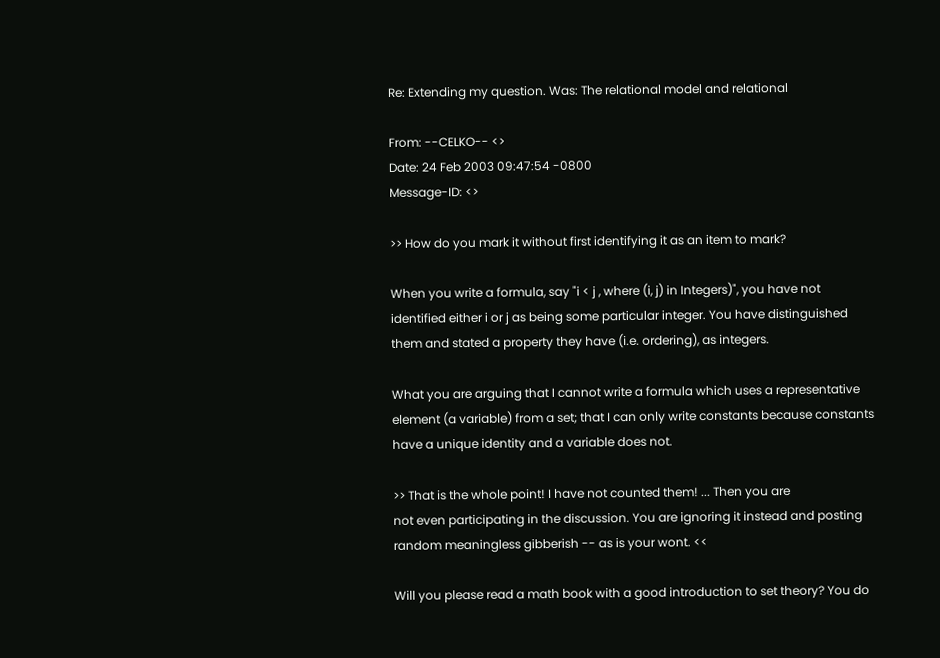Re: Extending my question. Was: The relational model and relational

From: --CELKO-- <>
Date: 24 Feb 2003 09:47:54 -0800
Message-ID: <>

>> How do you mark it without first identifying it as an item to mark?

When you write a formula, say "i < j , where (i, j) in Integers)", you have not identified either i or j as being some particular integer. You have distinguished them and stated a property they have (i.e. ordering), as integers.

What you are arguing that I cannot write a formula which uses a representative element (a variable) from a set; that I can only write constants because constants have a unique identity and a variable does not.

>> That is the whole point! I have not counted them! ... Then you are
not even participating in the discussion. You are ignoring it instead and posting random meaningless gibberish -- as is your wont. <<

Will you please read a math book with a good introduction to set theory? You do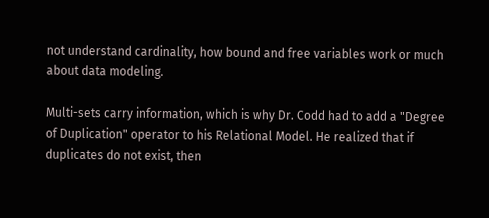not understand cardinality, how bound and free variables work or much about data modeling.

Multi-sets carry information, which is why Dr. Codd had to add a "Degree of Duplication" operator to his Relational Model. He realized that if duplicates do not exist, then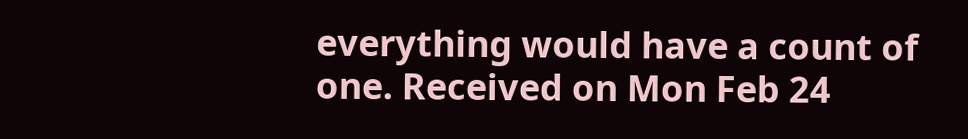everything would have a count of one. Received on Mon Feb 24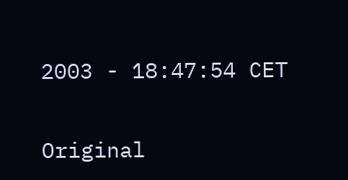2003 - 18:47:54 CET

Original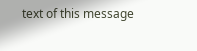text of this message